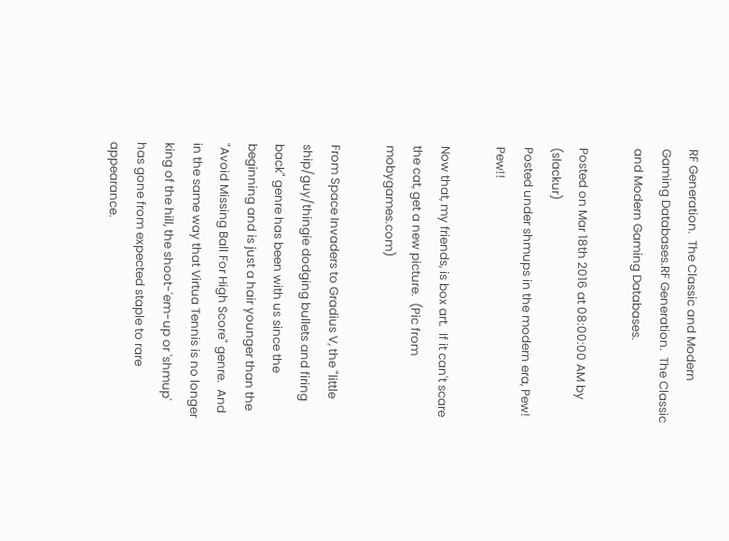RF Generation.  The Classic and Modern Gaming Databases.RF Generation.  The Classic and Modern Gaming Databases.

Posted on Mar 18th 2016 at 08:00:00 AM by (slackur)
Posted under shmups in the modern era, Pew! Pew!!

Now that, my friends, is box art.  If it can't scare the cat, get a new picture.  (Pic from mobygames.com)

From Space Invaders to Gradius V, the "little ship/guy/thingie dodging bullets and firing back" genre has been with us since the beginning and is just a hair younger than the "Avoid Missing Ball For High Score" genre.  And in the same way that Virtua Tennis is no longer king of the hill, the shoot-'em-up or 'shmup' has gone from expected staple to rare appearance.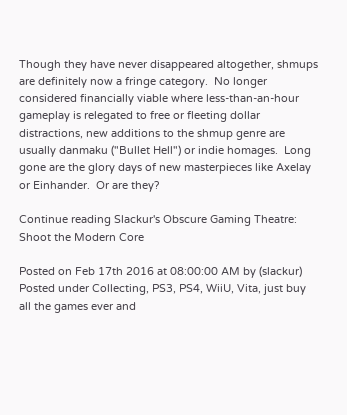Though they have never disappeared altogether, shmups are definitely now a fringe category.  No longer considered financially viable where less-than-an-hour gameplay is relegated to free or fleeting dollar distractions, new additions to the shmup genre are usually danmaku ("Bullet Hell") or indie homages.  Long gone are the glory days of new masterpieces like Axelay or Einhander.  Or are they?

Continue reading Slackur's Obscure Gaming Theatre: Shoot the Modern Core

Posted on Feb 17th 2016 at 08:00:00 AM by (slackur)
Posted under Collecting, PS3, PS4, WiiU, Vita, just buy all the games ever and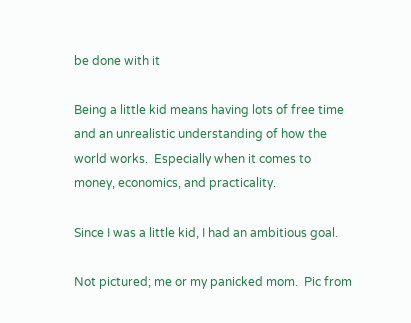be done with it

Being a little kid means having lots of free time and an unrealistic understanding of how the world works.  Especially when it comes to money, economics, and practicality.

Since I was a little kid, I had an ambitious goal.

Not pictured; me or my panicked mom.  Pic from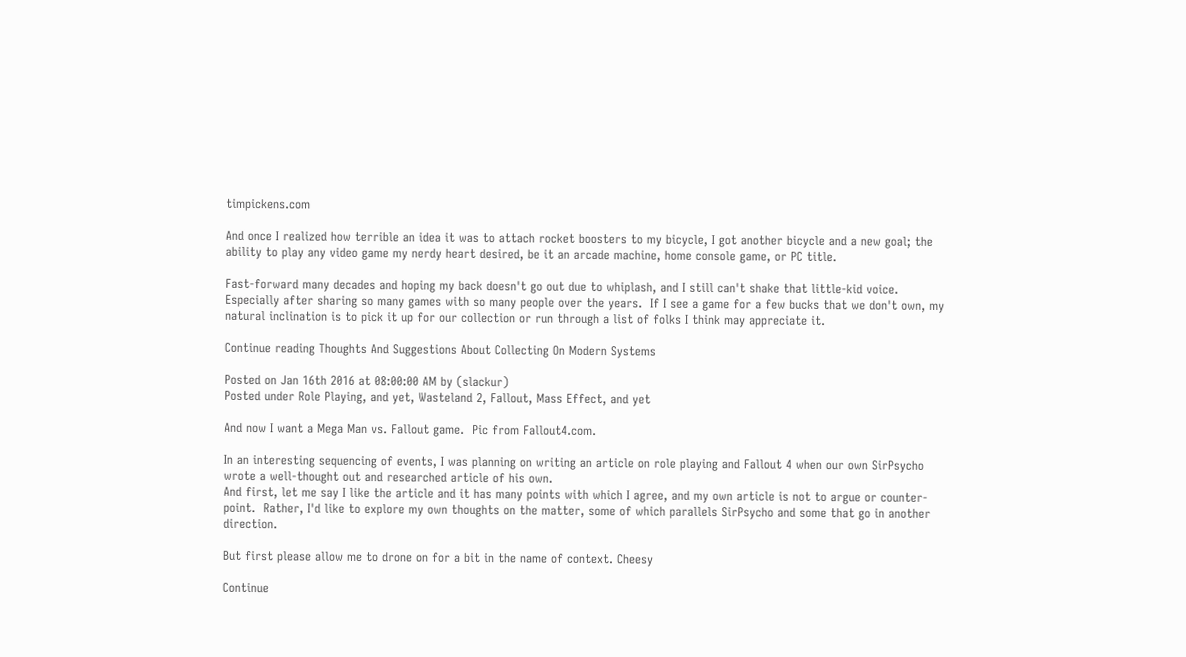timpickens.com

And once I realized how terrible an idea it was to attach rocket boosters to my bicycle, I got another bicycle and a new goal; the ability to play any video game my nerdy heart desired, be it an arcade machine, home console game, or PC title.

Fast-forward many decades and hoping my back doesn't go out due to whiplash, and I still can't shake that little-kid voice.  Especially after sharing so many games with so many people over the years.  If I see a game for a few bucks that we don't own, my natural inclination is to pick it up for our collection or run through a list of folks I think may appreciate it.

Continue reading Thoughts And Suggestions About Collecting On Modern Systems

Posted on Jan 16th 2016 at 08:00:00 AM by (slackur)
Posted under Role Playing, and yet, Wasteland 2, Fallout, Mass Effect, and yet

And now I want a Mega Man vs. Fallout game.  Pic from Fallout4.com.

In an interesting sequencing of events, I was planning on writing an article on role playing and Fallout 4 when our own SirPsycho wrote a well-thought out and researched article of his own.
And first, let me say I like the article and it has many points with which I agree, and my own article is not to argue or counter-point.  Rather, I'd like to explore my own thoughts on the matter, some of which parallels SirPsycho and some that go in another direction.

But first please allow me to drone on for a bit in the name of context. Cheesy

Continue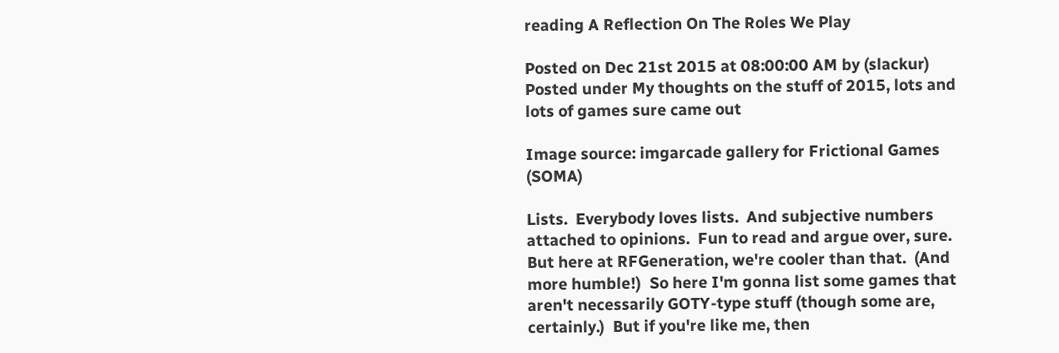reading A Reflection On The Roles We Play

Posted on Dec 21st 2015 at 08:00:00 AM by (slackur)
Posted under My thoughts on the stuff of 2015, lots and lots of games sure came out

Image source: imgarcade gallery for Frictional Games (SOMA)

Lists.  Everybody loves lists.  And subjective numbers attached to opinions.  Fun to read and argue over, sure.  But here at RFGeneration, we're cooler than that.  (And more humble!)  So here I'm gonna list some games that aren't necessarily GOTY-type stuff (though some are, certainly.)  But if you're like me, then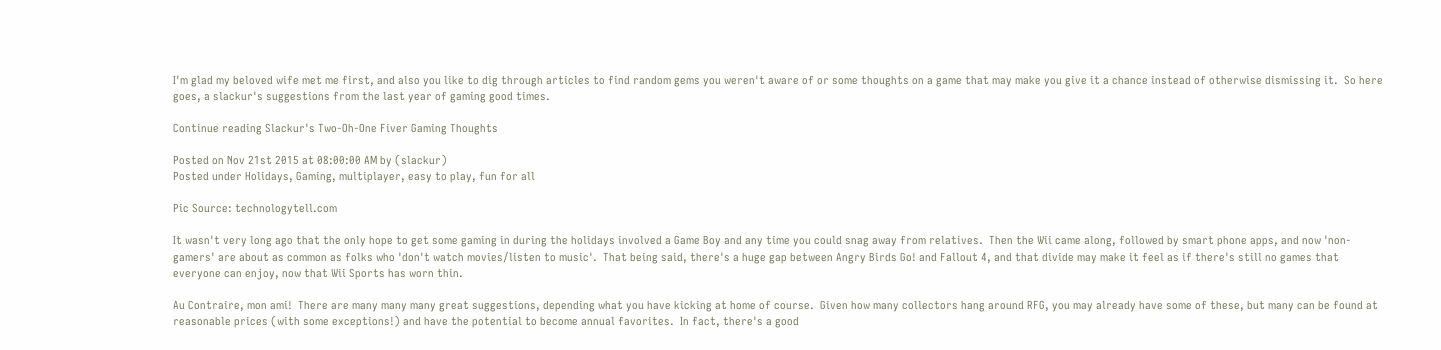I'm glad my beloved wife met me first, and also you like to dig through articles to find random gems you weren't aware of or some thoughts on a game that may make you give it a chance instead of otherwise dismissing it.  So here goes, a slackur's suggestions from the last year of gaming good times.

Continue reading Slackur's Two-Oh-One Fiver Gaming Thoughts

Posted on Nov 21st 2015 at 08:00:00 AM by (slackur)
Posted under Holidays, Gaming, multiplayer, easy to play, fun for all

Pic Source: technologytell.com

It wasn't very long ago that the only hope to get some gaming in during the holidays involved a Game Boy and any time you could snag away from relatives.  Then the Wii came along, followed by smart phone apps, and now 'non-gamers' are about as common as folks who 'don't watch movies/listen to music'.  That being said, there's a huge gap between Angry Birds Go! and Fallout 4, and that divide may make it feel as if there's still no games that everyone can enjoy, now that Wii Sports has worn thin.

Au Contraire, mon ami!  There are many many many great suggestions, depending what you have kicking at home of course.  Given how many collectors hang around RFG, you may already have some of these, but many can be found at reasonable prices (with some exceptions!) and have the potential to become annual favorites.  In fact, there's a good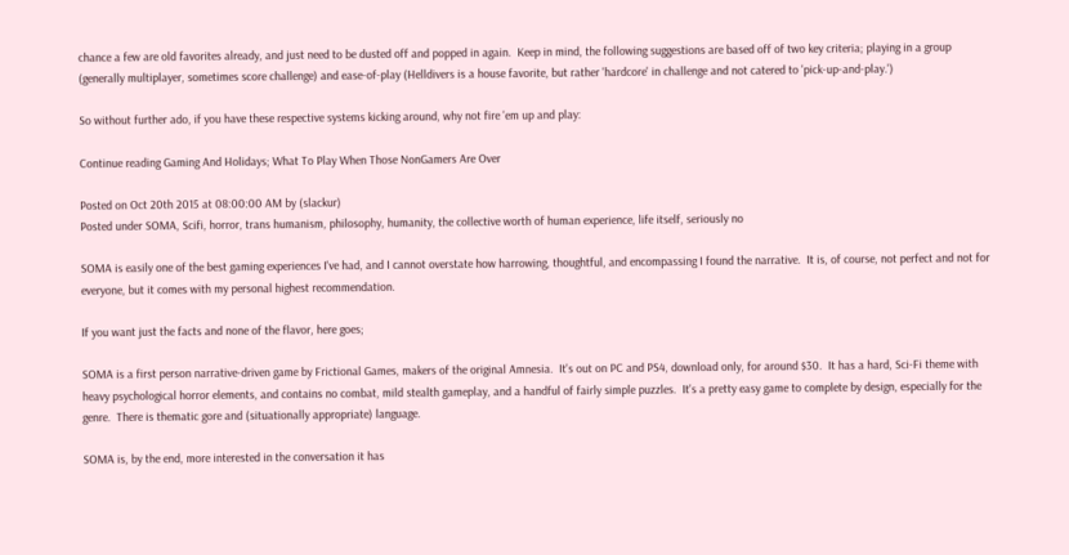chance a few are old favorites already, and just need to be dusted off and popped in again.  Keep in mind, the following suggestions are based off of two key criteria; playing in a group (generally multiplayer, sometimes score challenge) and ease-of-play (Helldivers is a house favorite, but rather 'hardcore' in challenge and not catered to 'pick-up-and-play.')

So without further ado, if you have these respective systems kicking around, why not fire 'em up and play:

Continue reading Gaming And Holidays; What To Play When Those NonGamers Are Over

Posted on Oct 20th 2015 at 08:00:00 AM by (slackur)
Posted under SOMA, Scifi, horror, trans humanism, philosophy, humanity, the collective worth of human experience, life itself, seriously no

SOMA is easily one of the best gaming experiences I've had, and I cannot overstate how harrowing, thoughtful, and encompassing I found the narrative.  It is, of course, not perfect and not for everyone, but it comes with my personal highest recommendation.

If you want just the facts and none of the flavor, here goes;

SOMA is a first person narrative-driven game by Frictional Games, makers of the original Amnesia.  It's out on PC and PS4, download only, for around $30.  It has a hard, Sci-Fi theme with heavy psychological horror elements, and contains no combat, mild stealth gameplay, and a handful of fairly simple puzzles.  It's a pretty easy game to complete by design, especially for the genre.  There is thematic gore and (situationally appropriate) language.

SOMA is, by the end, more interested in the conversation it has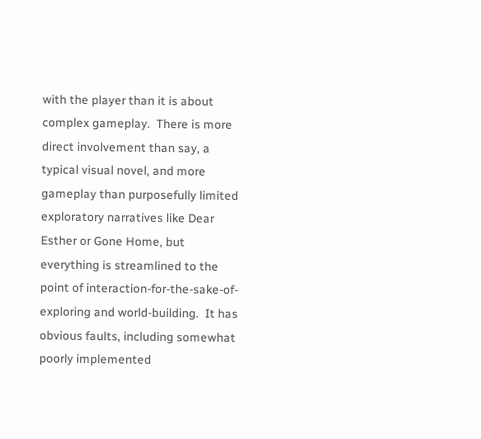with the player than it is about complex gameplay.  There is more direct involvement than say, a typical visual novel, and more gameplay than purposefully limited exploratory narratives like Dear Esther or Gone Home, but everything is streamlined to the point of interaction-for-the-sake-of-exploring and world-building.  It has obvious faults, including somewhat poorly implemented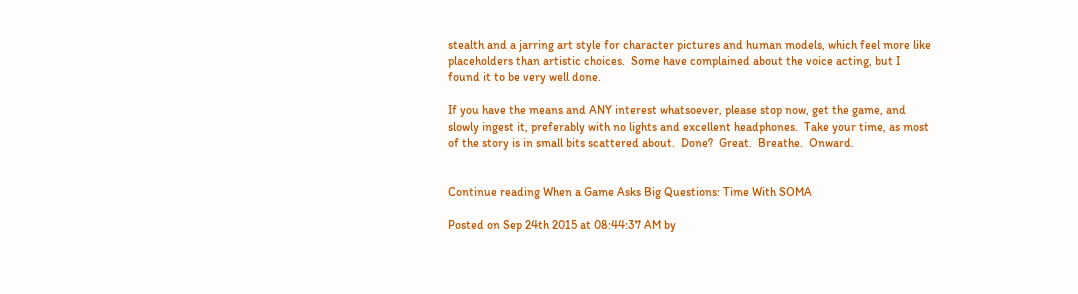stealth and a jarring art style for character pictures and human models, which feel more like placeholders than artistic choices.  Some have complained about the voice acting, but I found it to be very well done.

If you have the means and ANY interest whatsoever, please stop now, get the game, and slowly ingest it, preferably with no lights and excellent headphones.  Take your time, as most of the story is in small bits scattered about.  Done?  Great.  Breathe.  Onward.


Continue reading When a Game Asks Big Questions: Time With SOMA

Posted on Sep 24th 2015 at 08:44:37 AM by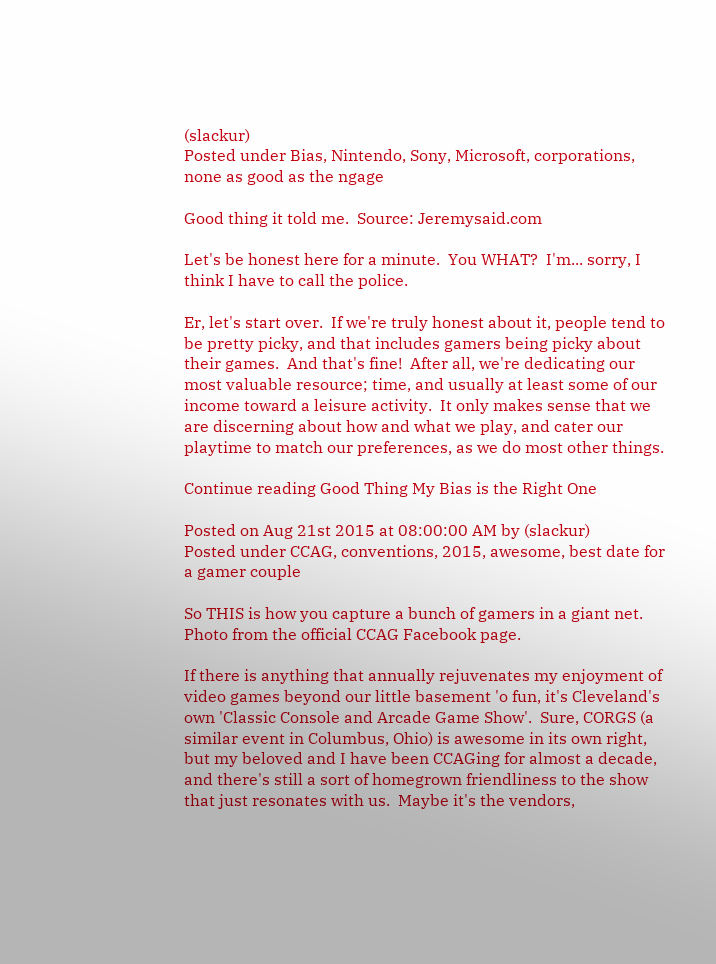(slackur)
Posted under Bias, Nintendo, Sony, Microsoft, corporations, none as good as the ngage

Good thing it told me.  Source: Jeremysaid.com

Let's be honest here for a minute.  You WHAT?  I'm... sorry, I think I have to call the police.

Er, let's start over.  If we're truly honest about it, people tend to be pretty picky, and that includes gamers being picky about their games.  And that's fine!  After all, we're dedicating our most valuable resource; time, and usually at least some of our income toward a leisure activity.  It only makes sense that we are discerning about how and what we play, and cater our playtime to match our preferences, as we do most other things.

Continue reading Good Thing My Bias is the Right One

Posted on Aug 21st 2015 at 08:00:00 AM by (slackur)
Posted under CCAG, conventions, 2015, awesome, best date for a gamer couple

So THIS is how you capture a bunch of gamers in a giant net.  Photo from the official CCAG Facebook page.

If there is anything that annually rejuvenates my enjoyment of video games beyond our little basement 'o fun, it's Cleveland's own 'Classic Console and Arcade Game Show'.  Sure, CORGS (a similar event in Columbus, Ohio) is awesome in its own right, but my beloved and I have been CCAGing for almost a decade, and there's still a sort of homegrown friendliness to the show that just resonates with us.  Maybe it's the vendors,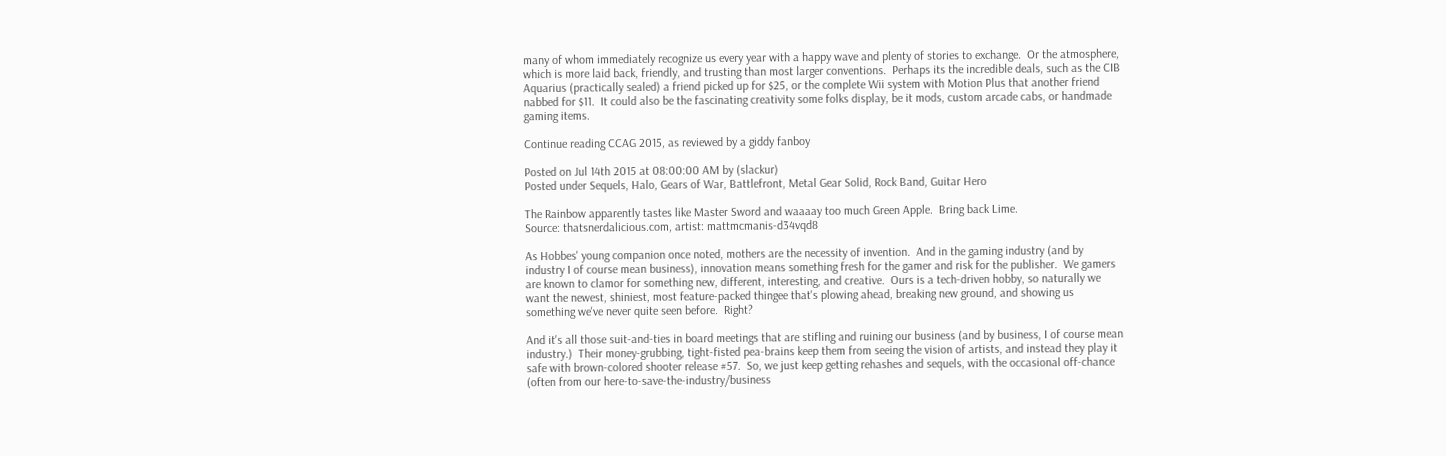many of whom immediately recognize us every year with a happy wave and plenty of stories to exchange.  Or the atmosphere, which is more laid back, friendly, and trusting than most larger conventions.  Perhaps its the incredible deals, such as the CIB Aquarius (practically sealed) a friend picked up for $25, or the complete Wii system with Motion Plus that another friend nabbed for $11.  It could also be the fascinating creativity some folks display, be it mods, custom arcade cabs, or handmade gaming items.

Continue reading CCAG 2015, as reviewed by a giddy fanboy

Posted on Jul 14th 2015 at 08:00:00 AM by (slackur)
Posted under Sequels, Halo, Gears of War, Battlefront, Metal Gear Solid, Rock Band, Guitar Hero

The Rainbow apparently tastes like Master Sword and waaaay too much Green Apple.  Bring back Lime.
Source: thatsnerdalicious.com, artist: mattmcmanis-d34vqd8

As Hobbes' young companion once noted, mothers are the necessity of invention.  And in the gaming industry (and by industry I of course mean business), innovation means something fresh for the gamer and risk for the publisher.  We gamers are known to clamor for something new, different, interesting, and creative.  Ours is a tech-driven hobby, so naturally we want the newest, shiniest, most feature-packed thingee that's plowing ahead, breaking new ground, and showing us something we've never quite seen before.  Right?

And it's all those suit-and-ties in board meetings that are stifling and ruining our business (and by business, I of course mean industry.)  Their money-grubbing, tight-fisted pea-brains keep them from seeing the vision of artists, and instead they play it safe with brown-colored shooter release #57.  So, we just keep getting rehashes and sequels, with the occasional off-chance (often from our here-to-save-the-industry/business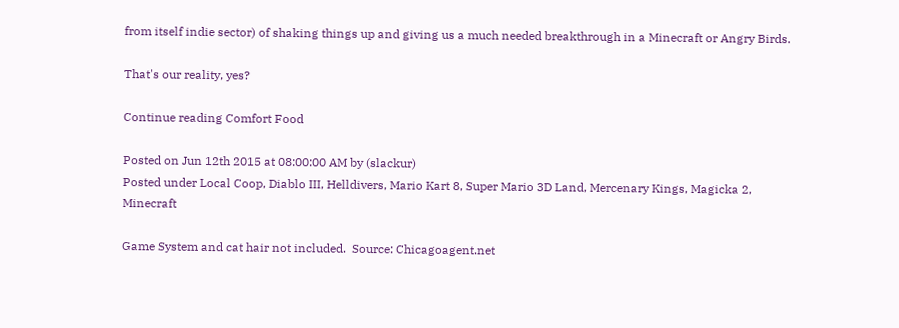from itself indie sector) of shaking things up and giving us a much needed breakthrough in a Minecraft or Angry Birds.

That's our reality, yes?

Continue reading Comfort Food

Posted on Jun 12th 2015 at 08:00:00 AM by (slackur)
Posted under Local Coop, Diablo III, Helldivers, Mario Kart 8, Super Mario 3D Land, Mercenary Kings, Magicka 2, Minecraft

Game System and cat hair not included.  Source: Chicagoagent.net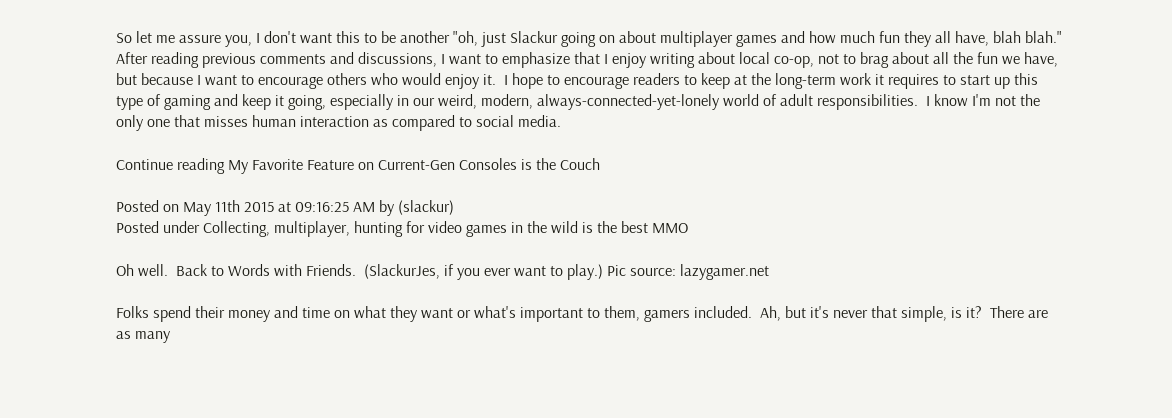So let me assure you, I don't want this to be another "oh, just Slackur going on about multiplayer games and how much fun they all have, blah blah."  After reading previous comments and discussions, I want to emphasize that I enjoy writing about local co-op, not to brag about all the fun we have, but because I want to encourage others who would enjoy it.  I hope to encourage readers to keep at the long-term work it requires to start up this type of gaming and keep it going, especially in our weird, modern, always-connected-yet-lonely world of adult responsibilities.  I know I'm not the only one that misses human interaction as compared to social media.

Continue reading My Favorite Feature on Current-Gen Consoles is the Couch

Posted on May 11th 2015 at 09:16:25 AM by (slackur)
Posted under Collecting, multiplayer, hunting for video games in the wild is the best MMO

Oh well.  Back to Words with Friends.  (SlackurJes, if you ever want to play.) Pic source: lazygamer.net

Folks spend their money and time on what they want or what's important to them, gamers included.  Ah, but it's never that simple, is it?  There are as many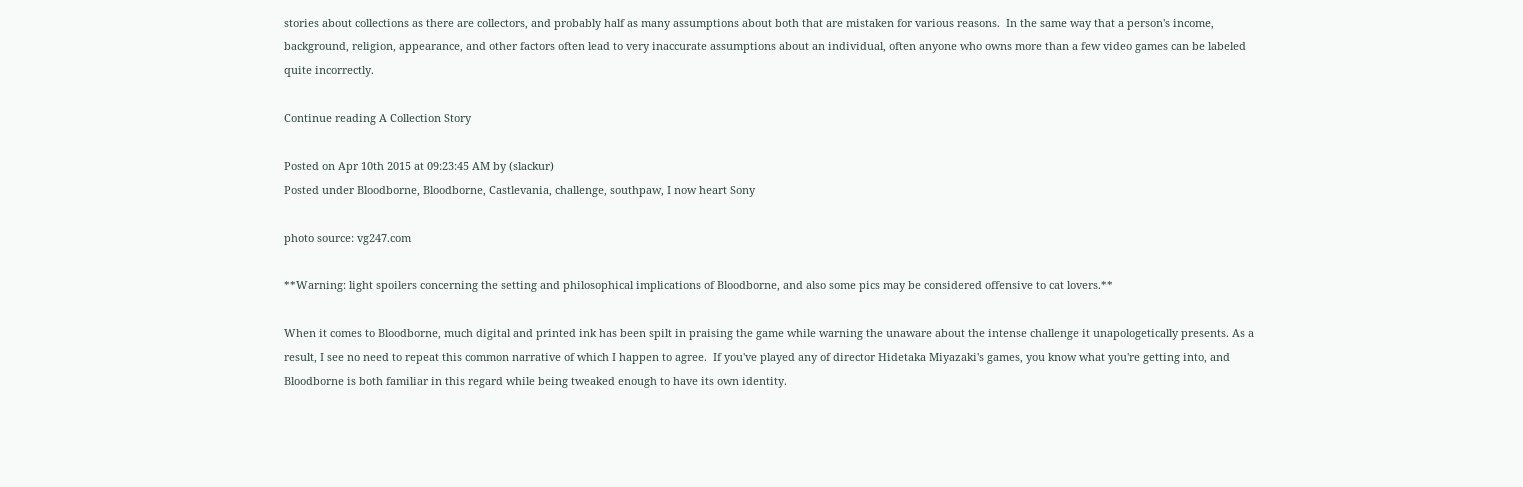stories about collections as there are collectors, and probably half as many assumptions about both that are mistaken for various reasons.  In the same way that a person's income, background, religion, appearance, and other factors often lead to very inaccurate assumptions about an individual, often anyone who owns more than a few video games can be labeled quite incorrectly.

Continue reading A Collection Story

Posted on Apr 10th 2015 at 09:23:45 AM by (slackur)
Posted under Bloodborne, Bloodborne, Castlevania, challenge, southpaw, I now heart Sony

photo source: vg247.com

**Warning: light spoilers concerning the setting and philosophical implications of Bloodborne, and also some pics may be considered offensive to cat lovers.**

When it comes to Bloodborne, much digital and printed ink has been spilt in praising the game while warning the unaware about the intense challenge it unapologetically presents. As a result, I see no need to repeat this common narrative of which I happen to agree.  If you've played any of director Hidetaka Miyazaki's games, you know what you're getting into, and Bloodborne is both familiar in this regard while being tweaked enough to have its own identity.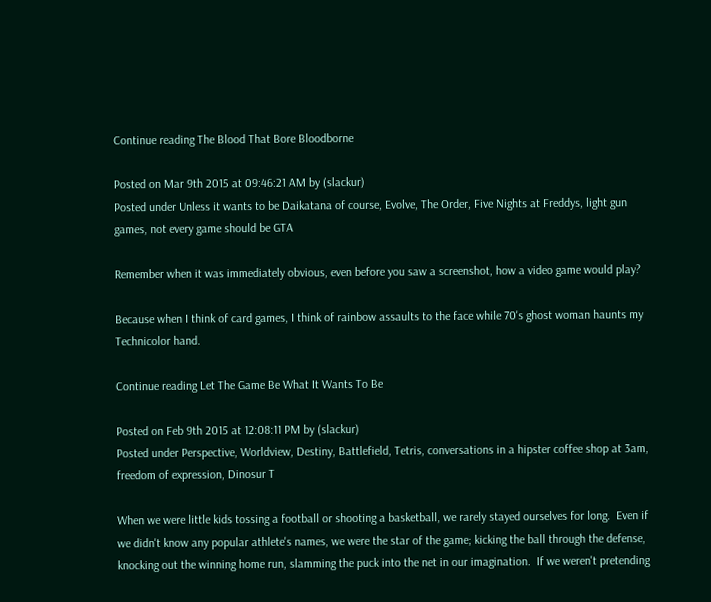Continue reading The Blood That Bore Bloodborne

Posted on Mar 9th 2015 at 09:46:21 AM by (slackur)
Posted under Unless it wants to be Daikatana of course, Evolve, The Order, Five Nights at Freddys, light gun games, not every game should be GTA

Remember when it was immediately obvious, even before you saw a screenshot, how a video game would play?

Because when I think of card games, I think of rainbow assaults to the face while 70's ghost woman haunts my Technicolor hand.

Continue reading Let The Game Be What It Wants To Be

Posted on Feb 9th 2015 at 12:08:11 PM by (slackur)
Posted under Perspective, Worldview, Destiny, Battlefield, Tetris, conversations in a hipster coffee shop at 3am, freedom of expression, Dinosur T

When we were little kids tossing a football or shooting a basketball, we rarely stayed ourselves for long.  Even if we didn't know any popular athlete's names, we were the star of the game; kicking the ball through the defense, knocking out the winning home run, slamming the puck into the net in our imagination.  If we weren't pretending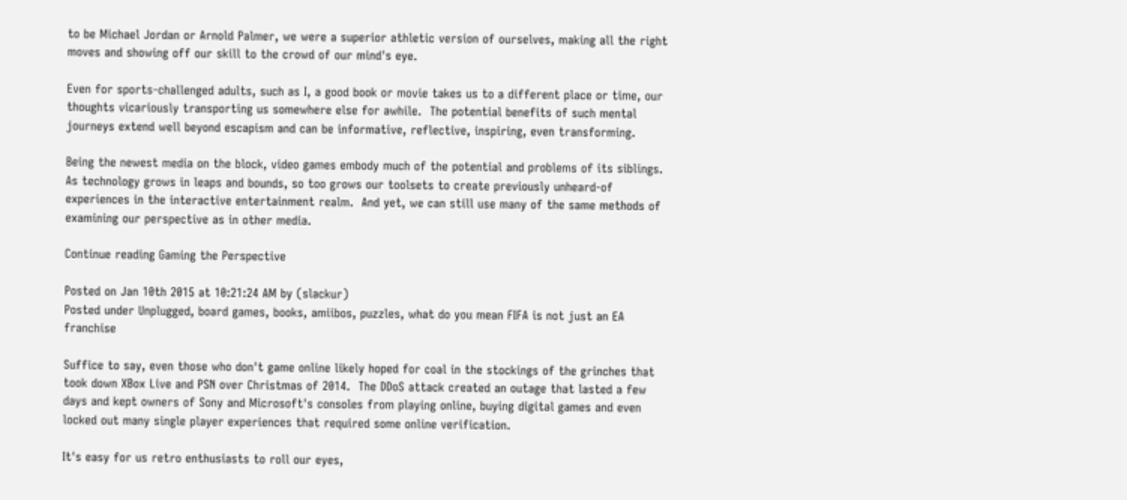to be Michael Jordan or Arnold Palmer, we were a superior athletic version of ourselves, making all the right moves and showing off our skill to the crowd of our mind's eye.

Even for sports-challenged adults, such as I, a good book or movie takes us to a different place or time, our thoughts vicariously transporting us somewhere else for awhile.  The potential benefits of such mental journeys extend well beyond escapism and can be informative, reflective, inspiring, even transforming.

Being the newest media on the block, video games embody much of the potential and problems of its siblings.  As technology grows in leaps and bounds, so too grows our toolsets to create previously unheard-of experiences in the interactive entertainment realm.  And yet, we can still use many of the same methods of examining our perspective as in other media.

Continue reading Gaming the Perspective

Posted on Jan 10th 2015 at 10:21:24 AM by (slackur)
Posted under Unplugged, board games, books, amiibos, puzzles, what do you mean FIFA is not just an EA franchise

Suffice to say, even those who don't game online likely hoped for coal in the stockings of the grinches that took down XBox Live and PSN over Christmas of 2014.  The DDoS attack created an outage that lasted a few days and kept owners of Sony and Microsoft's consoles from playing online, buying digital games and even locked out many single player experiences that required some online verification.

It's easy for us retro enthusiasts to roll our eyes,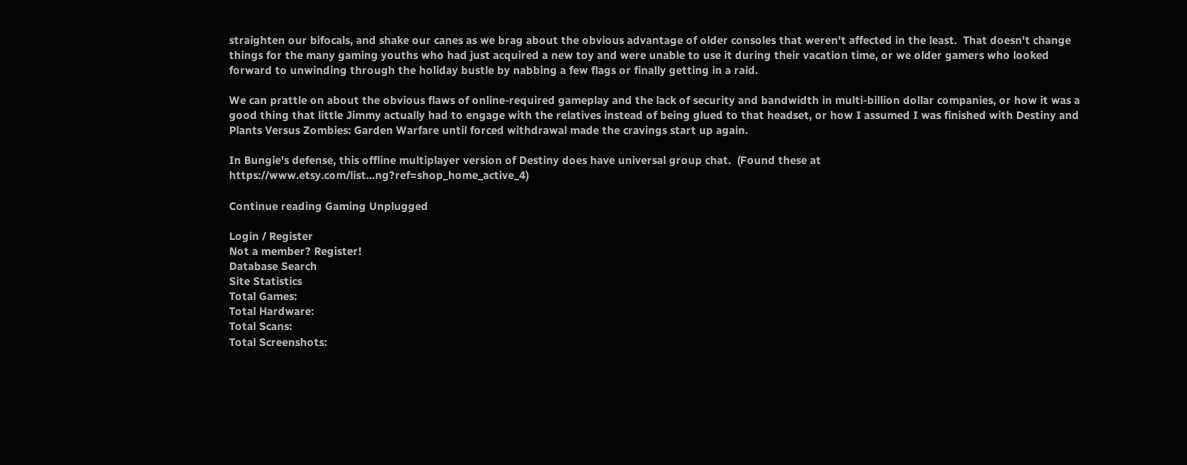straighten our bifocals, and shake our canes as we brag about the obvious advantage of older consoles that weren't affected in the least.  That doesn't change things for the many gaming youths who had just acquired a new toy and were unable to use it during their vacation time, or we older gamers who looked forward to unwinding through the holiday bustle by nabbing a few flags or finally getting in a raid.

We can prattle on about the obvious flaws of online-required gameplay and the lack of security and bandwidth in multi-billion dollar companies, or how it was a good thing that little Jimmy actually had to engage with the relatives instead of being glued to that headset, or how I assumed I was finished with Destiny and Plants Versus Zombies: Garden Warfare until forced withdrawal made the cravings start up again.

In Bungie's defense, this offline multiplayer version of Destiny does have universal group chat.  (Found these at https://www.etsy.com/list...ng?ref=shop_home_active_4)

Continue reading Gaming Unplugged

Login / Register
Not a member? Register!
Database Search
Site Statistics
Total Games:
Total Hardware:
Total Scans:
Total Screenshots: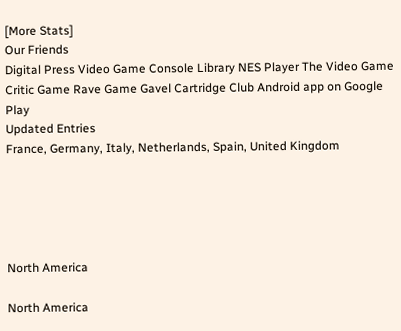[More Stats]
Our Friends
Digital Press Video Game Console Library NES Player The Video Game Critic Game Rave Game Gavel Cartridge Club Android app on Google Play
Updated Entries
France, Germany, Italy, Netherlands, Spain, United Kingdom





North America

North America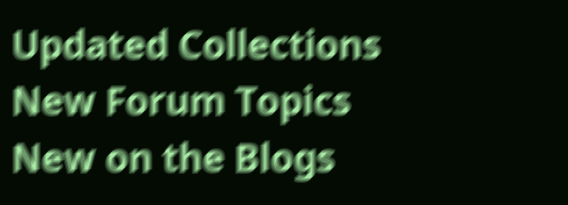Updated Collections
New Forum Topics
New on the Blogs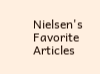Nielsen's Favorite Articles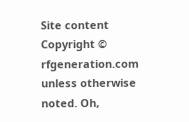Site content Copyright © rfgeneration.com unless otherwise noted. Oh,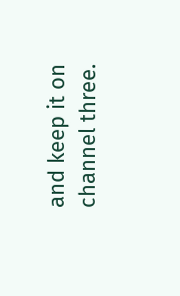and keep it on channel three.